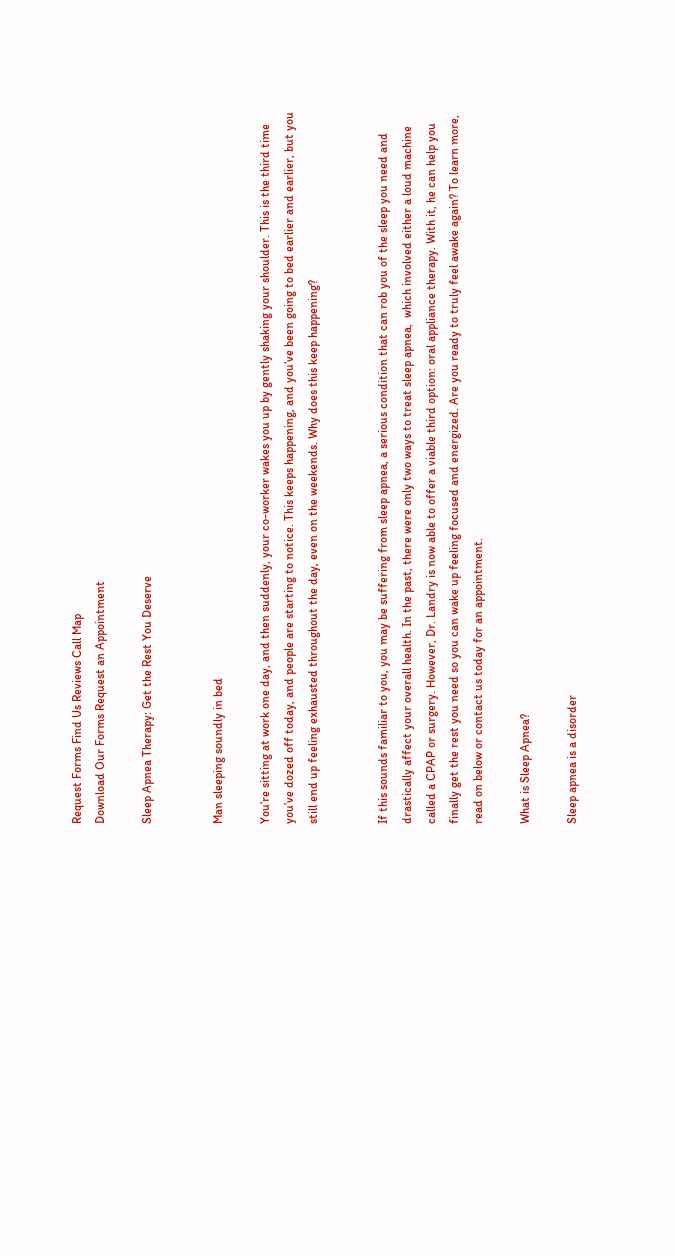Request Forms Find Us Reviews Call Map
Download Our Forms Request an Appointment

Sleep Apnea Therapy: Get the Rest You Deserve


Man sleeping soundly in bed

You’re sitting at work one day, and then suddenly, your co-worker wakes you up by gently shaking your shoulder. This is the third time you’ve dozed off today, and people are starting to notice. This keeps happening, and you’ve been going to bed earlier and earlier, but you still end up feeling exhausted throughout the day, even on the weekends. Why does this keep happening?


If this sounds familiar to you, you may be suffering from sleep apnea, a serious condition that can rob you of the sleep you need and drastically affect your overall health. In the past, there were only two ways to treat sleep apnea,  which involved either a loud machine called a CPAP or surgery. However, Dr. Landry is now able to offer a viable third option: oral appliance therapy. With it, he can help you finally get the rest you need so you can wake up feeling focused and energized. Are you ready to truly feel awake again? To learn more, read on below or contact us today for an appointment.

What is Sleep Apnea?

Sleep apnea is a disorder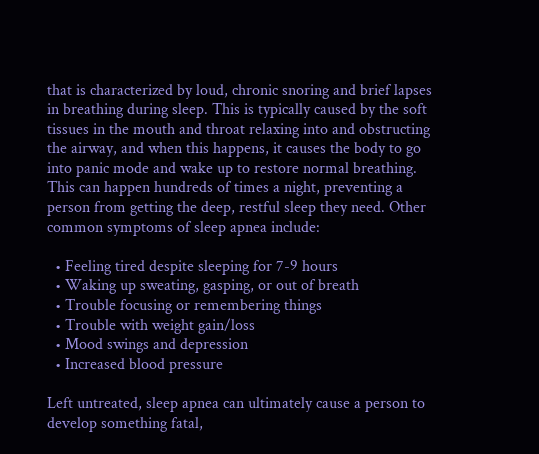that is characterized by loud, chronic snoring and brief lapses in breathing during sleep. This is typically caused by the soft tissues in the mouth and throat relaxing into and obstructing the airway, and when this happens, it causes the body to go into panic mode and wake up to restore normal breathing. This can happen hundreds of times a night, preventing a person from getting the deep, restful sleep they need. Other common symptoms of sleep apnea include:

  • Feeling tired despite sleeping for 7-9 hours
  • Waking up sweating, gasping, or out of breath
  • Trouble focusing or remembering things
  • Trouble with weight gain/loss
  • Mood swings and depression
  • Increased blood pressure

Left untreated, sleep apnea can ultimately cause a person to develop something fatal,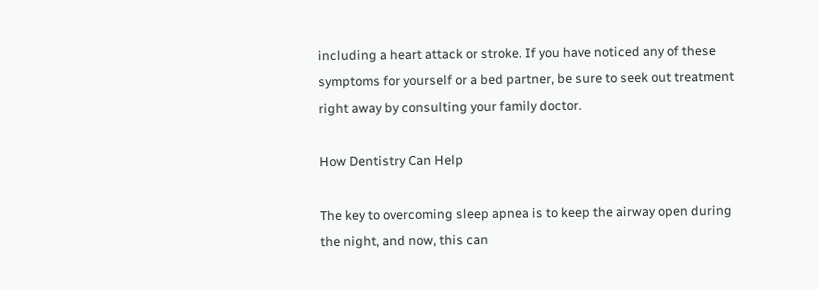including a heart attack or stroke. If you have noticed any of these symptoms for yourself or a bed partner, be sure to seek out treatment right away by consulting your family doctor.

How Dentistry Can Help

The key to overcoming sleep apnea is to keep the airway open during the night, and now, this can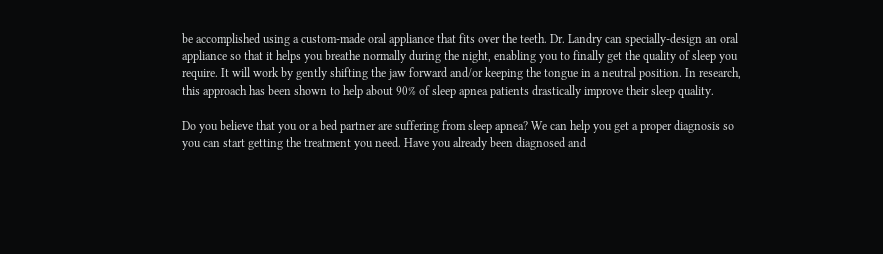be accomplished using a custom-made oral appliance that fits over the teeth. Dr. Landry can specially-design an oral appliance so that it helps you breathe normally during the night, enabling you to finally get the quality of sleep you require. It will work by gently shifting the jaw forward and/or keeping the tongue in a neutral position. In research, this approach has been shown to help about 90% of sleep apnea patients drastically improve their sleep quality.

Do you believe that you or a bed partner are suffering from sleep apnea? We can help you get a proper diagnosis so you can start getting the treatment you need. Have you already been diagnosed and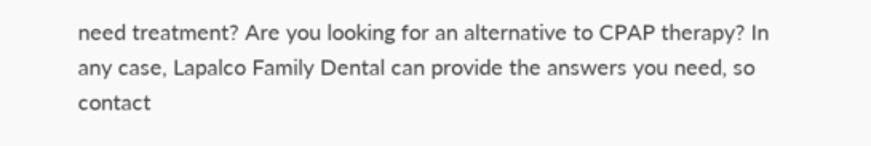need treatment? Are you looking for an alternative to CPAP therapy? In any case, Lapalco Family Dental can provide the answers you need, so contact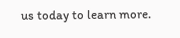us today to learn more.